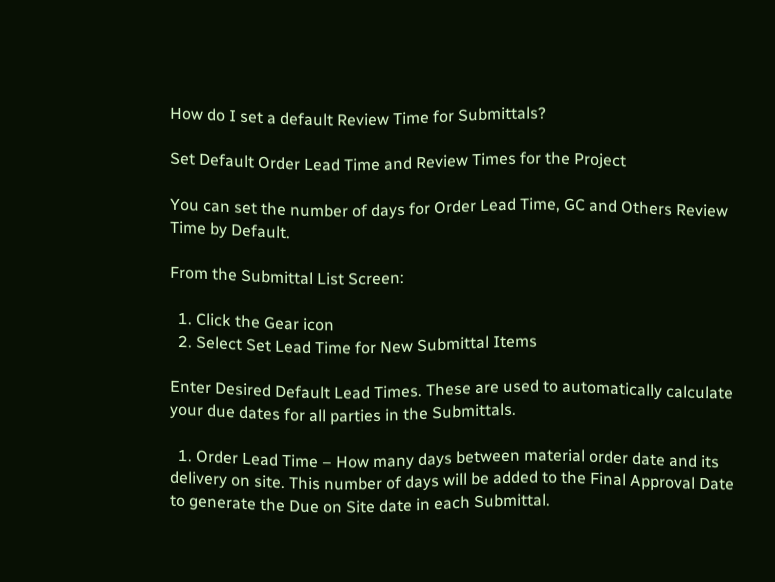How do I set a default Review Time for Submittals?

Set Default Order Lead Time and Review Times for the Project

You can set the number of days for Order Lead Time, GC and Others Review Time by Default.

From the Submittal List Screen:

  1. Click the Gear icon
  2. Select Set Lead Time for New Submittal Items

Enter Desired Default Lead Times. These are used to automatically calculate your due dates for all parties in the Submittals.

  1. Order Lead Time – How many days between material order date and its delivery on site. This number of days will be added to the Final Approval Date to generate the Due on Site date in each Submittal.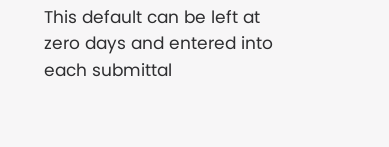This default can be left at zero days and entered into each submittal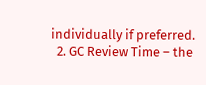individually if preferred.
  2. GC Review Time – the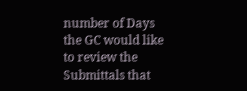number of Days the GC would like to review the Submittals that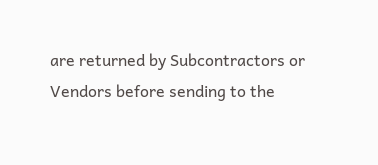are returned by Subcontractors or Vendors before sending to the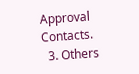Approval Contacts.
  3. Others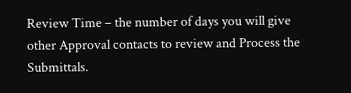Review Time – the number of days you will give other Approval contacts to review and Process the Submittals.